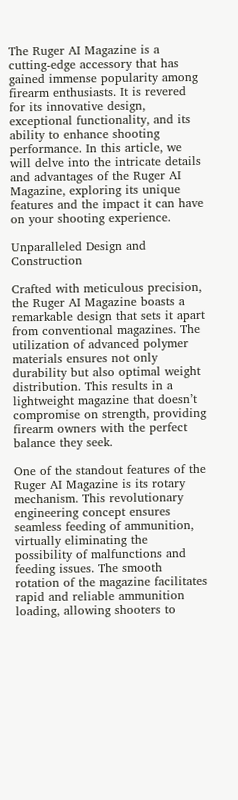The Ruger AI Magazine is a cutting-edge accessory that has gained immense popularity among firearm enthusiasts. It is revered for its innovative design, exceptional functionality, and its ability to enhance shooting performance. In this article, we will delve into the intricate details and advantages of the Ruger AI Magazine, exploring its unique features and the impact it can have on your shooting experience.

Unparalleled Design and Construction

Crafted with meticulous precision, the Ruger AI Magazine boasts a remarkable design that sets it apart from conventional magazines. The utilization of advanced polymer materials ensures not only durability but also optimal weight distribution. This results in a lightweight magazine that doesn’t compromise on strength, providing firearm owners with the perfect balance they seek.

One of the standout features of the Ruger AI Magazine is its rotary mechanism. This revolutionary engineering concept ensures seamless feeding of ammunition, virtually eliminating the possibility of malfunctions and feeding issues. The smooth rotation of the magazine facilitates rapid and reliable ammunition loading, allowing shooters to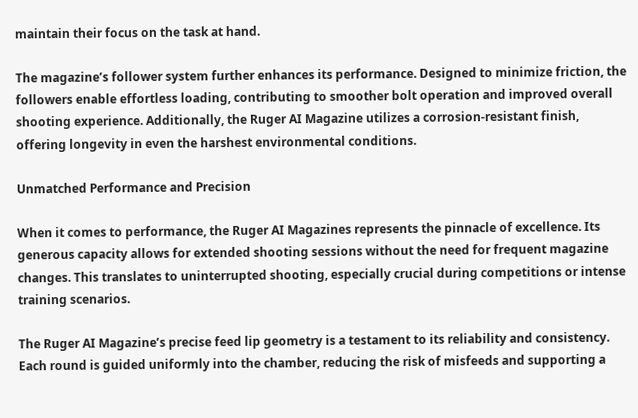maintain their focus on the task at hand.

The magazine’s follower system further enhances its performance. Designed to minimize friction, the followers enable effortless loading, contributing to smoother bolt operation and improved overall shooting experience. Additionally, the Ruger AI Magazine utilizes a corrosion-resistant finish, offering longevity in even the harshest environmental conditions.

Unmatched Performance and Precision

When it comes to performance, the Ruger AI Magazines represents the pinnacle of excellence. Its generous capacity allows for extended shooting sessions without the need for frequent magazine changes. This translates to uninterrupted shooting, especially crucial during competitions or intense training scenarios.

The Ruger AI Magazine’s precise feed lip geometry is a testament to its reliability and consistency. Each round is guided uniformly into the chamber, reducing the risk of misfeeds and supporting a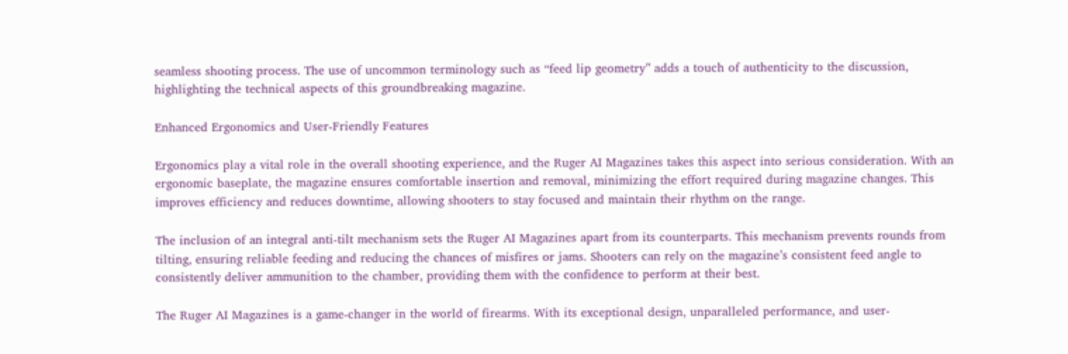seamless shooting process. The use of uncommon terminology such as “feed lip geometry” adds a touch of authenticity to the discussion, highlighting the technical aspects of this groundbreaking magazine.

Enhanced Ergonomics and User-Friendly Features

Ergonomics play a vital role in the overall shooting experience, and the Ruger AI Magazines takes this aspect into serious consideration. With an ergonomic baseplate, the magazine ensures comfortable insertion and removal, minimizing the effort required during magazine changes. This improves efficiency and reduces downtime, allowing shooters to stay focused and maintain their rhythm on the range.

The inclusion of an integral anti-tilt mechanism sets the Ruger AI Magazines apart from its counterparts. This mechanism prevents rounds from tilting, ensuring reliable feeding and reducing the chances of misfires or jams. Shooters can rely on the magazine’s consistent feed angle to consistently deliver ammunition to the chamber, providing them with the confidence to perform at their best.

The Ruger AI Magazines is a game-changer in the world of firearms. With its exceptional design, unparalleled performance, and user-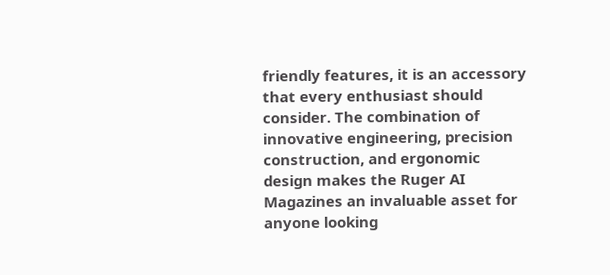friendly features, it is an accessory that every enthusiast should consider. The combination of innovative engineering, precision construction, and ergonomic design makes the Ruger AI Magazines an invaluable asset for anyone looking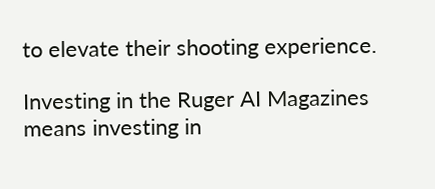to elevate their shooting experience.

Investing in the Ruger AI Magazines means investing in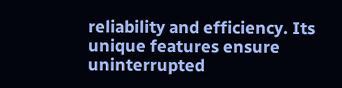reliability and efficiency. Its unique features ensure uninterrupted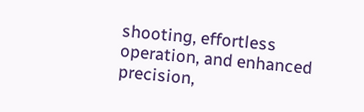shooting, effortless operation, and enhanced precision,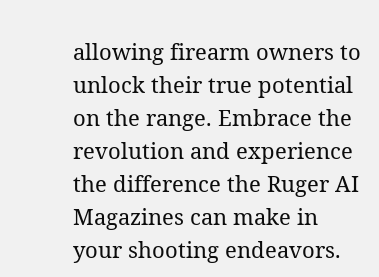allowing firearm owners to unlock their true potential on the range. Embrace the revolution and experience the difference the Ruger AI Magazines can make in your shooting endeavors.